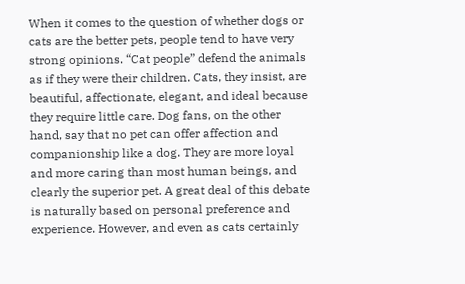When it comes to the question of whether dogs or cats are the better pets, people tend to have very strong opinions. “Cat people” defend the animals as if they were their children. Cats, they insist, are beautiful, affectionate, elegant, and ideal because they require little care. Dog fans, on the other hand, say that no pet can offer affection and companionship like a dog. They are more loyal and more caring than most human beings, and clearly the superior pet. A great deal of this debate is naturally based on personal preference and experience. However, and even as cats certainly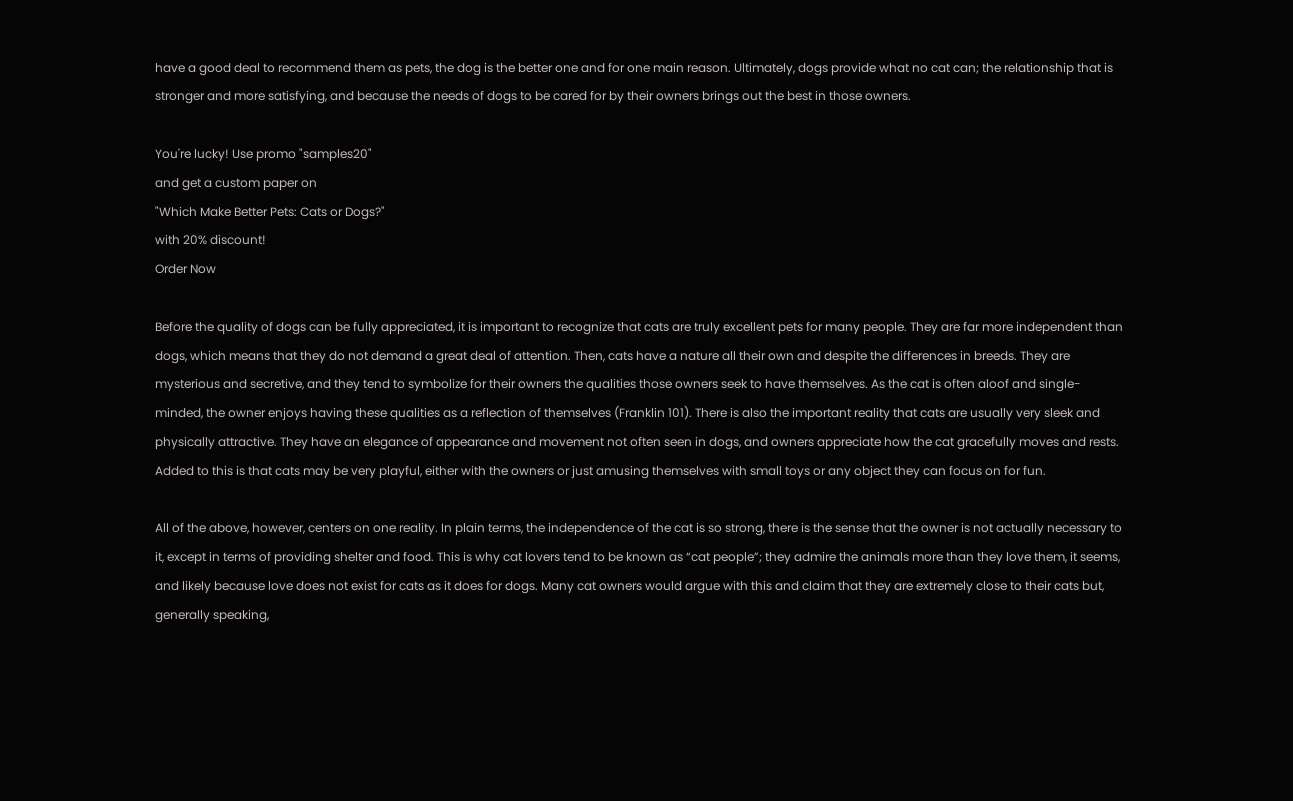have a good deal to recommend them as pets, the dog is the better one and for one main reason. Ultimately, dogs provide what no cat can; the relationship that is stronger and more satisfying, and because the needs of dogs to be cared for by their owners brings out the best in those owners.

You're lucky! Use promo "samples20"
and get a custom paper on
"Which Make Better Pets: Cats or Dogs?"
with 20% discount!
Order Now

Before the quality of dogs can be fully appreciated, it is important to recognize that cats are truly excellent pets for many people. They are far more independent than dogs, which means that they do not demand a great deal of attention. Then, cats have a nature all their own and despite the differences in breeds. They are mysterious and secretive, and they tend to symbolize for their owners the qualities those owners seek to have themselves. As the cat is often aloof and single-minded, the owner enjoys having these qualities as a reflection of themselves (Franklin 101). There is also the important reality that cats are usually very sleek and physically attractive. They have an elegance of appearance and movement not often seen in dogs, and owners appreciate how the cat gracefully moves and rests. Added to this is that cats may be very playful, either with the owners or just amusing themselves with small toys or any object they can focus on for fun.

All of the above, however, centers on one reality. In plain terms, the independence of the cat is so strong, there is the sense that the owner is not actually necessary to it, except in terms of providing shelter and food. This is why cat lovers tend to be known as “cat people”; they admire the animals more than they love them, it seems, and likely because love does not exist for cats as it does for dogs. Many cat owners would argue with this and claim that they are extremely close to their cats but, generally speaking,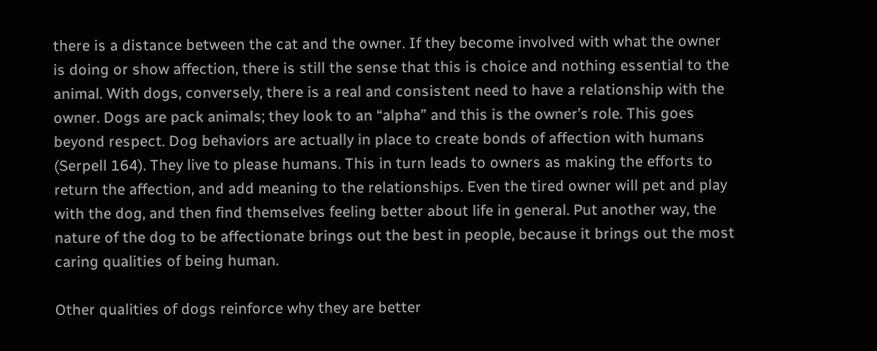there is a distance between the cat and the owner. If they become involved with what the owner is doing or show affection, there is still the sense that this is choice and nothing essential to the animal. With dogs, conversely, there is a real and consistent need to have a relationship with the owner. Dogs are pack animals; they look to an “alpha” and this is the owner’s role. This goes beyond respect. Dog behaviors are actually in place to create bonds of affection with humans (Serpell 164). They live to please humans. This in turn leads to owners as making the efforts to return the affection, and add meaning to the relationships. Even the tired owner will pet and play with the dog, and then find themselves feeling better about life in general. Put another way, the nature of the dog to be affectionate brings out the best in people, because it brings out the most caring qualities of being human.

Other qualities of dogs reinforce why they are better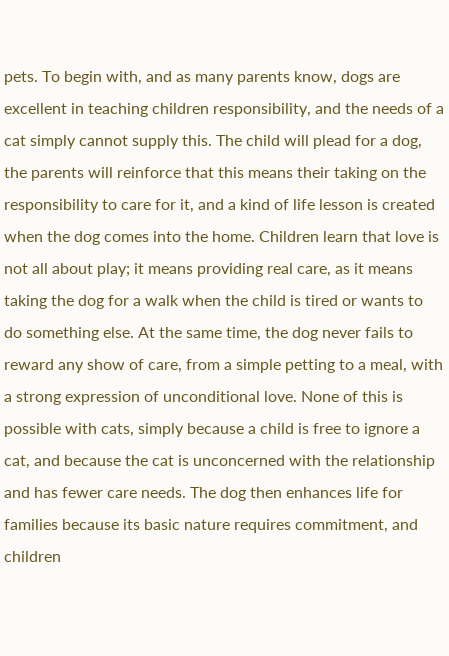pets. To begin with, and as many parents know, dogs are excellent in teaching children responsibility, and the needs of a cat simply cannot supply this. The child will plead for a dog, the parents will reinforce that this means their taking on the responsibility to care for it, and a kind of life lesson is created when the dog comes into the home. Children learn that love is not all about play; it means providing real care, as it means taking the dog for a walk when the child is tired or wants to do something else. At the same time, the dog never fails to reward any show of care, from a simple petting to a meal, with a strong expression of unconditional love. None of this is possible with cats, simply because a child is free to ignore a cat, and because the cat is unconcerned with the relationship and has fewer care needs. The dog then enhances life for families because its basic nature requires commitment, and children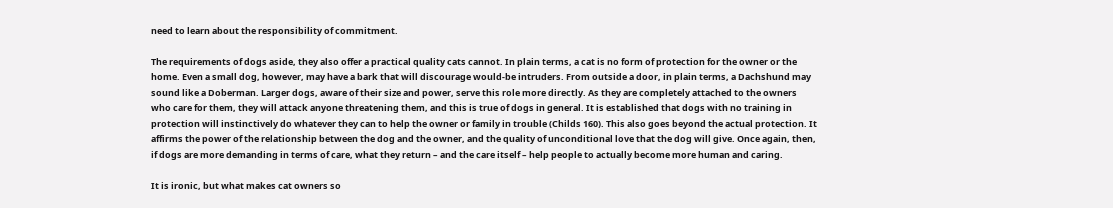need to learn about the responsibility of commitment.

The requirements of dogs aside, they also offer a practical quality cats cannot. In plain terms, a cat is no form of protection for the owner or the home. Even a small dog, however, may have a bark that will discourage would-be intruders. From outside a door, in plain terms, a Dachshund may sound like a Doberman. Larger dogs, aware of their size and power, serve this role more directly. As they are completely attached to the owners who care for them, they will attack anyone threatening them, and this is true of dogs in general. It is established that dogs with no training in protection will instinctively do whatever they can to help the owner or family in trouble (Childs 160). This also goes beyond the actual protection. It affirms the power of the relationship between the dog and the owner, and the quality of unconditional love that the dog will give. Once again, then, if dogs are more demanding in terms of care, what they return – and the care itself – help people to actually become more human and caring.

It is ironic, but what makes cat owners so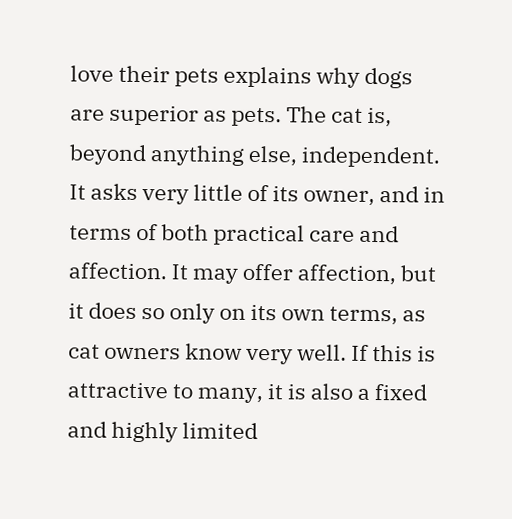love their pets explains why dogs are superior as pets. The cat is, beyond anything else, independent. It asks very little of its owner, and in terms of both practical care and affection. It may offer affection, but it does so only on its own terms, as cat owners know very well. If this is attractive to many, it is also a fixed and highly limited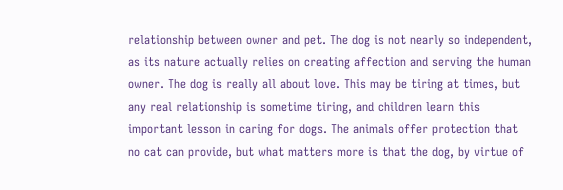relationship between owner and pet. The dog is not nearly so independent, as its nature actually relies on creating affection and serving the human owner. The dog is really all about love. This may be tiring at times, but any real relationship is sometime tiring, and children learn this important lesson in caring for dogs. The animals offer protection that no cat can provide, but what matters more is that the dog, by virtue of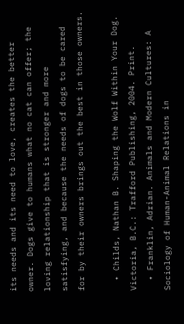its needs and its need to love, creates the better owner. Dogs give to humans what no cat can offer; the loving relationship that is stronger and more satisfying, and because the needs of dogs to be cared for by their owners brings out the best in those owners.

  • Childs, Nathan B. Shaping the Wolf Within Your Dog. Victoria, B.C.: Trafford Publishing, 2004. Print.
  • Franklin, Adrian. Animals and Modern Cultures: A Sociology of Human-Animal Relations in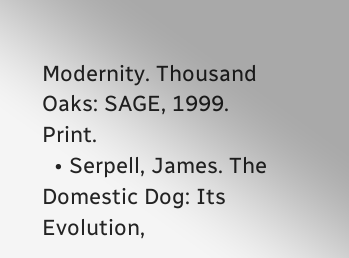Modernity. Thousand Oaks: SAGE, 1999. Print.
  • Serpell, James. The Domestic Dog: Its Evolution,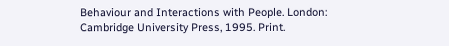Behaviour and Interactions with People. London: Cambridge University Press, 1995. Print.